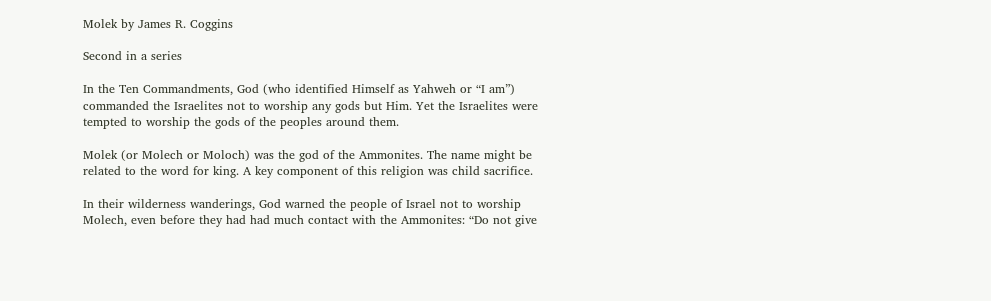Molek by James R. Coggins

Second in a series

In the Ten Commandments, God (who identified Himself as Yahweh or “I am”) commanded the Israelites not to worship any gods but Him. Yet the Israelites were tempted to worship the gods of the peoples around them.

Molek (or Molech or Moloch) was the god of the Ammonites. The name might be related to the word for king. A key component of this religion was child sacrifice.

In their wilderness wanderings, God warned the people of Israel not to worship Molech, even before they had had much contact with the Ammonites: “Do not give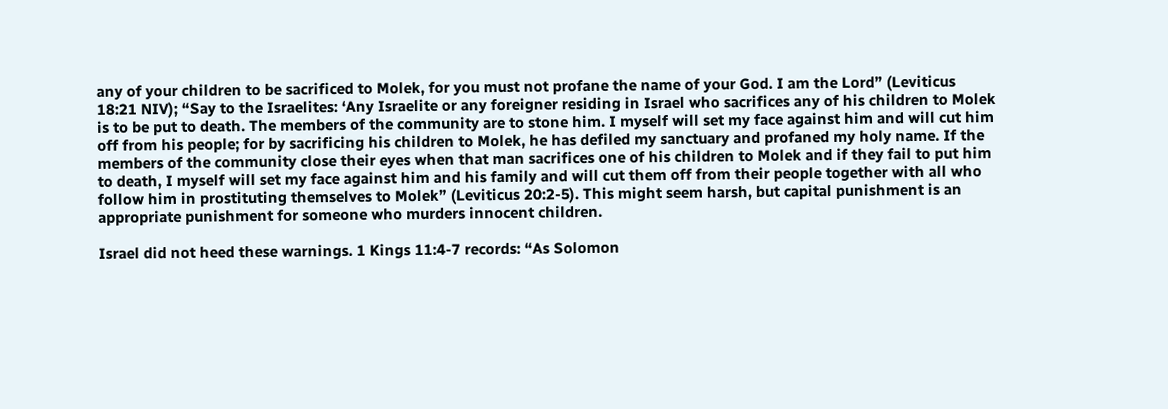any of your children to be sacrificed to Molek, for you must not profane the name of your God. I am the Lord” (Leviticus 18:21 NIV); “Say to the Israelites: ‘Any Israelite or any foreigner residing in Israel who sacrifices any of his children to Molek is to be put to death. The members of the community are to stone him. I myself will set my face against him and will cut him off from his people; for by sacrificing his children to Molek, he has defiled my sanctuary and profaned my holy name. If the members of the community close their eyes when that man sacrifices one of his children to Molek and if they fail to put him to death, I myself will set my face against him and his family and will cut them off from their people together with all who follow him in prostituting themselves to Molek” (Leviticus 20:2-5). This might seem harsh, but capital punishment is an appropriate punishment for someone who murders innocent children.

Israel did not heed these warnings. 1 Kings 11:4-7 records: “As Solomon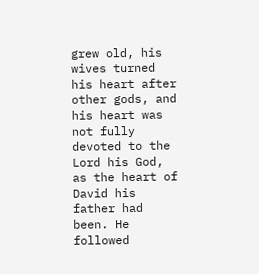grew old, his wives turned his heart after other gods, and his heart was not fully devoted to the Lord his God, as the heart of David his father had been. He followed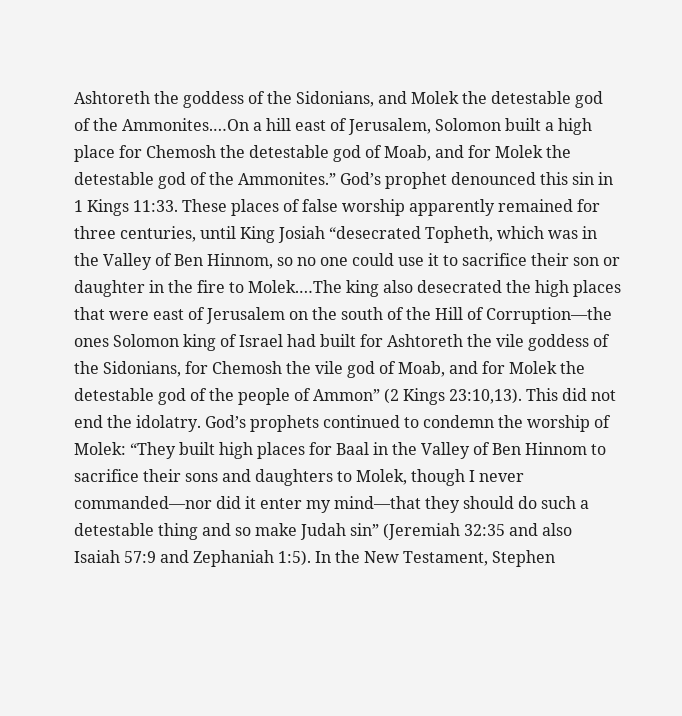Ashtoreth the goddess of the Sidonians, and Molek the detestable god of the Ammonites.…On a hill east of Jerusalem, Solomon built a high place for Chemosh the detestable god of Moab, and for Molek the detestable god of the Ammonites.” God’s prophet denounced this sin in 1 Kings 11:33. These places of false worship apparently remained for three centuries, until King Josiah “desecrated Topheth, which was in the Valley of Ben Hinnom, so no one could use it to sacrifice their son or daughter in the fire to Molek.…The king also desecrated the high places that were east of Jerusalem on the south of the Hill of Corruption—the ones Solomon king of Israel had built for Ashtoreth the vile goddess of the Sidonians, for Chemosh the vile god of Moab, and for Molek the detestable god of the people of Ammon” (2 Kings 23:10,13). This did not end the idolatry. God’s prophets continued to condemn the worship of Molek: “They built high places for Baal in the Valley of Ben Hinnom to sacrifice their sons and daughters to Molek, though I never commanded—nor did it enter my mind—that they should do such a detestable thing and so make Judah sin” (Jeremiah 32:35 and also Isaiah 57:9 and Zephaniah 1:5). In the New Testament, Stephen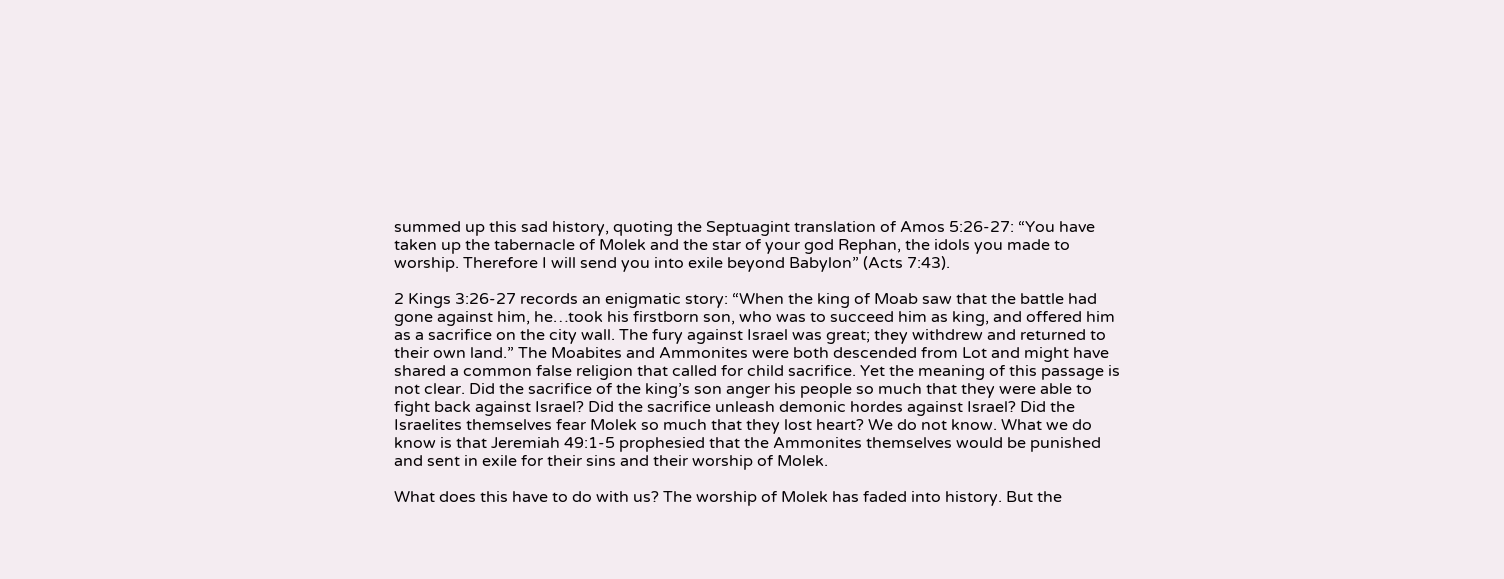summed up this sad history, quoting the Septuagint translation of Amos 5:26-27: “You have taken up the tabernacle of Molek and the star of your god Rephan, the idols you made to worship. Therefore I will send you into exile beyond Babylon” (Acts 7:43).

2 Kings 3:26-27 records an enigmatic story: “When the king of Moab saw that the battle had gone against him, he…took his firstborn son, who was to succeed him as king, and offered him as a sacrifice on the city wall. The fury against Israel was great; they withdrew and returned to their own land.” The Moabites and Ammonites were both descended from Lot and might have shared a common false religion that called for child sacrifice. Yet the meaning of this passage is not clear. Did the sacrifice of the king’s son anger his people so much that they were able to fight back against Israel? Did the sacrifice unleash demonic hordes against Israel? Did the Israelites themselves fear Molek so much that they lost heart? We do not know. What we do know is that Jeremiah 49:1-5 prophesied that the Ammonites themselves would be punished and sent in exile for their sins and their worship of Molek.

What does this have to do with us? The worship of Molek has faded into history. But the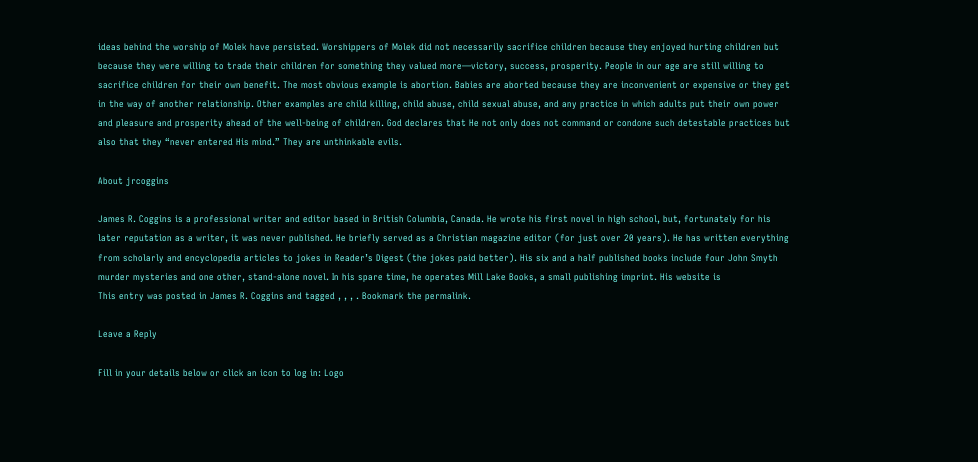ideas behind the worship of Molek have persisted. Worshippers of Molek did not necessarily sacrifice children because they enjoyed hurting children but because they were willing to trade their children for something they valued more—victory, success, prosperity. People in our age are still willing to sacrifice children for their own benefit. The most obvious example is abortion. Babies are aborted because they are inconvenient or expensive or they get in the way of another relationship. Other examples are child killing, child abuse, child sexual abuse, and any practice in which adults put their own power and pleasure and prosperity ahead of the well-being of children. God declares that He not only does not command or condone such detestable practices but also that they “never entered His mind.” They are unthinkable evils.

About jrcoggins

James R. Coggins is a professional writer and editor based in British Columbia, Canada. He wrote his first novel in high school, but, fortunately for his later reputation as a writer, it was never published. He briefly served as a Christian magazine editor (for just over 20 years). He has written everything from scholarly and encyclopedia articles to jokes in Reader’s Digest (the jokes paid better). His six and a half published books include four John Smyth murder mysteries and one other, stand-alone novel. In his spare time, he operates Mill Lake Books, a small publishing imprint. His website is
This entry was posted in James R. Coggins and tagged , , , . Bookmark the permalink.

Leave a Reply

Fill in your details below or click an icon to log in: Logo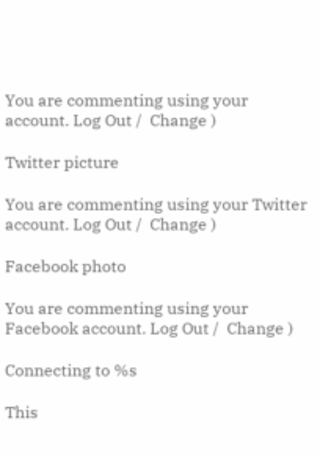You are commenting using your account. Log Out /  Change )

Twitter picture

You are commenting using your Twitter account. Log Out /  Change )

Facebook photo

You are commenting using your Facebook account. Log Out /  Change )

Connecting to %s

This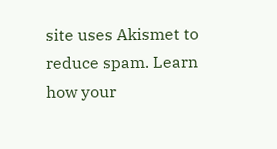site uses Akismet to reduce spam. Learn how your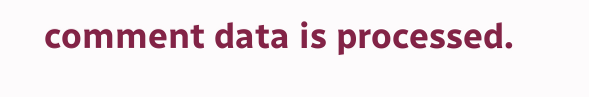comment data is processed.